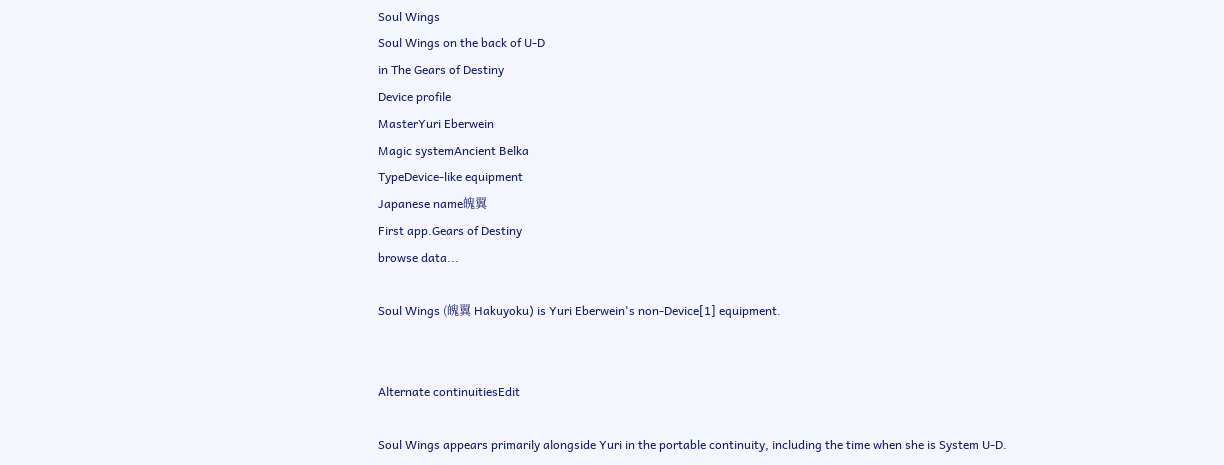Soul Wings
Soul Wings on the back of U-D
in The Gears of Destiny
Device profile
MasterYuri Eberwein
Magic systemAncient Belka
TypeDevice-like equipment
Japanese name魄翼
First app.Gears of Destiny
browse data...

Soul Wings (魄翼 Hakuyoku) is Yuri Eberwein's non-Device[1] equipment.


Alternate continuitiesEdit

Soul Wings appears primarily alongside Yuri in the portable continuity, including the time when she is System U-D.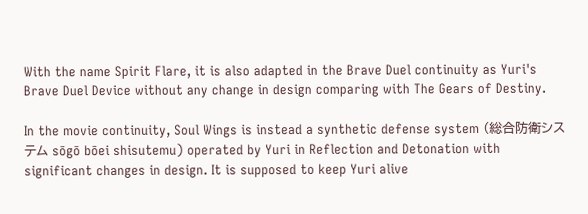With the name Spirit Flare, it is also adapted in the Brave Duel continuity as Yuri's Brave Duel Device without any change in design comparing with The Gears of Destiny.

In the movie continuity, Soul Wings is instead a synthetic defense system (総合防衛システム sōgō bōei shisutemu) operated by Yuri in Reflection and Detonation with significant changes in design. It is supposed to keep Yuri alive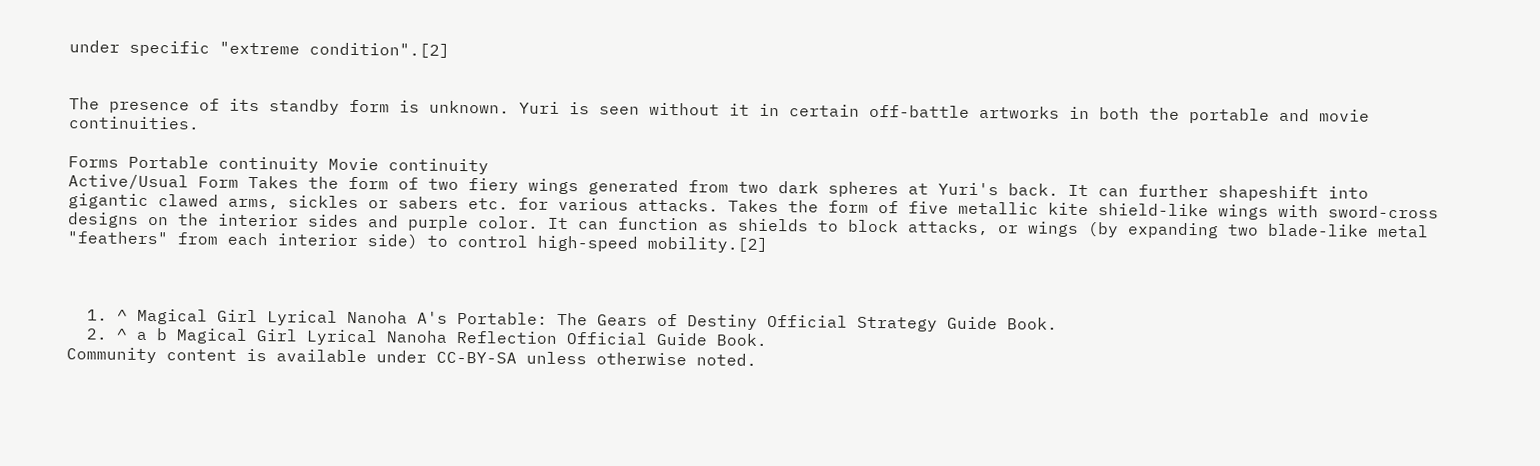under specific "extreme condition".[2]


The presence of its standby form is unknown. Yuri is seen without it in certain off-battle artworks in both the portable and movie continuities.

Forms Portable continuity Movie continuity
Active/Usual Form Takes the form of two fiery wings generated from two dark spheres at Yuri's back. It can further shapeshift into gigantic clawed arms, sickles or sabers etc. for various attacks. Takes the form of five metallic kite shield-like wings with sword-cross designs on the interior sides and purple color. It can function as shields to block attacks, or wings (by expanding two blade-like metal "feathers" from each interior side) to control high-speed mobility.[2]



  1. ^ Magical Girl Lyrical Nanoha A's Portable: The Gears of Destiny Official Strategy Guide Book.
  2. ^ a b Magical Girl Lyrical Nanoha Reflection Official Guide Book.
Community content is available under CC-BY-SA unless otherwise noted.